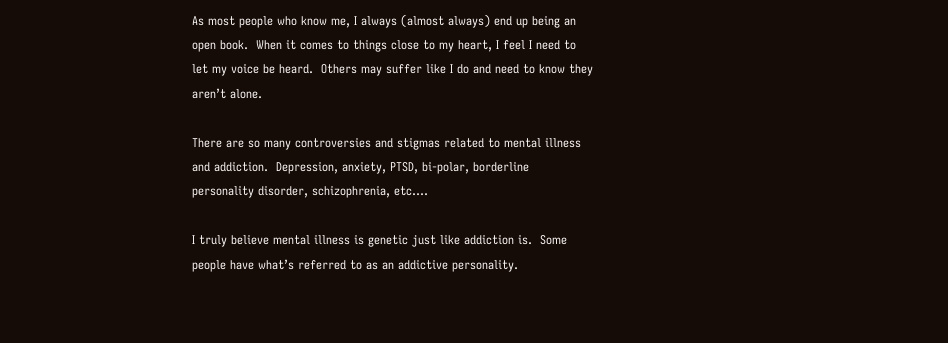As most people who know me, I always (almost always) end up being an open book.  When it comes to things close to my heart, I feel I need to let my voice be heard.  Others may suffer like I do and need to know they aren’t alone.

There are so many controversies and stigmas related to mental illness and addiction.  Depression, anxiety, PTSD, bi-polar, borderline personality disorder, schizophrenia, etc….

I truly believe mental illness is genetic just like addiction is.  Some people have what’s referred to as an addictive personality.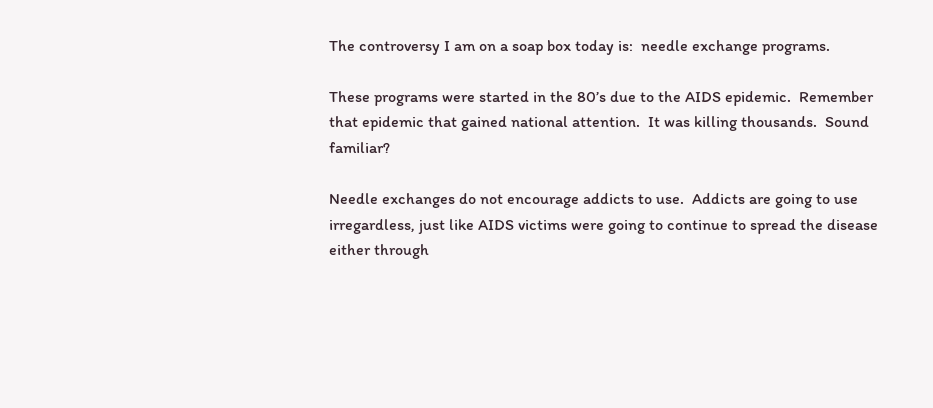The controversy I am on a soap box today is:  needle exchange programs.

These programs were started in the 80’s due to the AIDS epidemic.  Remember that epidemic that gained national attention.  It was killing thousands.  Sound familiar?

Needle exchanges do not encourage addicts to use.  Addicts are going to use irregardless, just like AIDS victims were going to continue to spread the disease either through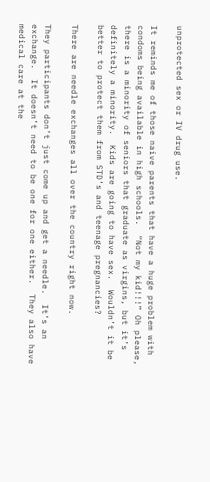unprotected sex or IV drug use.

It reminds me of those naive parents that have a huge problem with condoms being available in high schools.  “Not my kid!!!” Oh please, there is a minority of seniors that graduate as virgins, but it’s definitely a minority.  Kids are going to have sex.  Wouldn’t it be better to protect them from STD’s and teenage pregnancies?

There are needle exchanges all over the country right now.

They participants don’t just come up and get a needle.  It’s an exchange.  It doesn’t need to be one for one either.  They also have medical care at the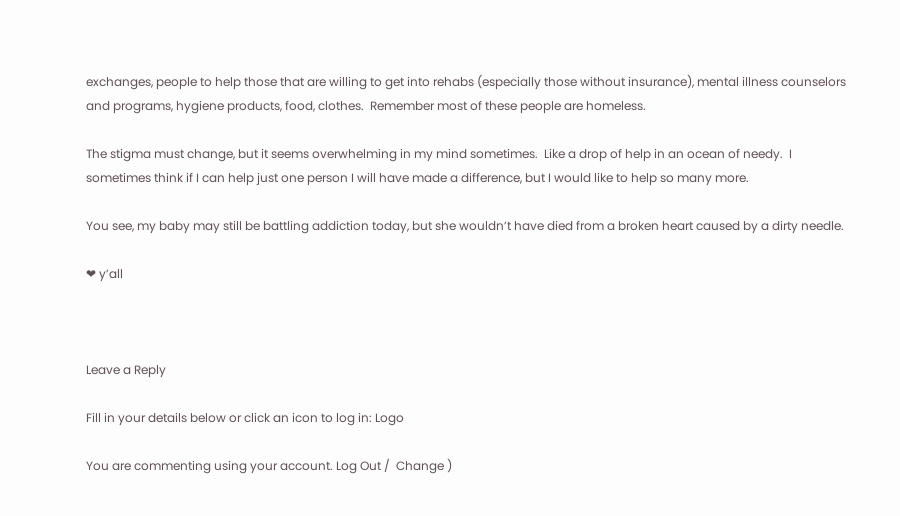exchanges, people to help those that are willing to get into rehabs (especially those without insurance), mental illness counselors and programs, hygiene products, food, clothes.  Remember most of these people are homeless.

The stigma must change, but it seems overwhelming in my mind sometimes.  Like a drop of help in an ocean of needy.  I sometimes think if I can help just one person I will have made a difference, but I would like to help so many more.

You see, my baby may still be battling addiction today, but she wouldn’t have died from a broken heart caused by a dirty needle.

❤ y’all



Leave a Reply

Fill in your details below or click an icon to log in: Logo

You are commenting using your account. Log Out /  Change )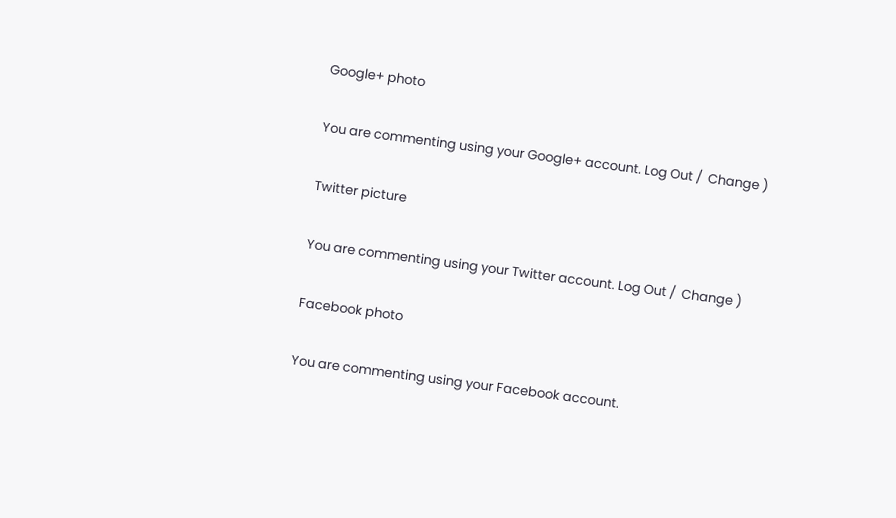Google+ photo

You are commenting using your Google+ account. Log Out /  Change )

Twitter picture

You are commenting using your Twitter account. Log Out /  Change )

Facebook photo

You are commenting using your Facebook account.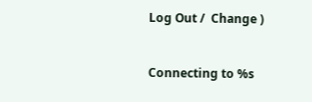Log Out /  Change )


Connecting to %s